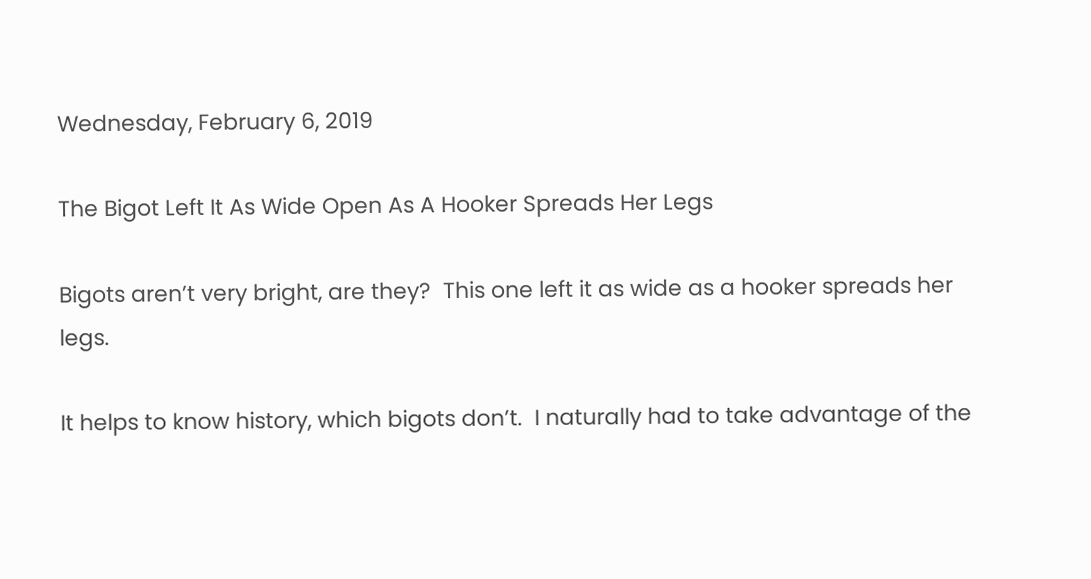Wednesday, February 6, 2019

The Bigot Left It As Wide Open As A Hooker Spreads Her Legs

Bigots aren’t very bright, are they?  This one left it as wide as a hooker spreads her legs.

It helps to know history, which bigots don’t.  I naturally had to take advantage of the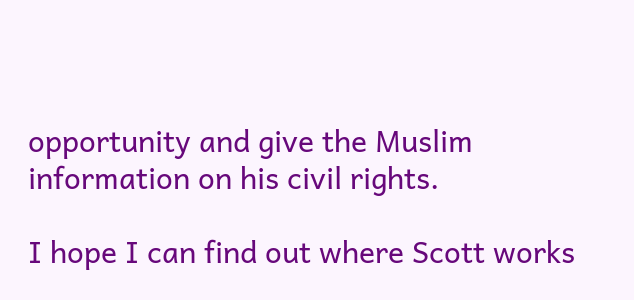opportunity and give the Muslim information on his civil rights.

I hope I can find out where Scott works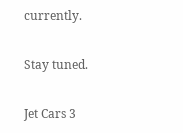currently.

Stay tuned.

Jet Cars 3